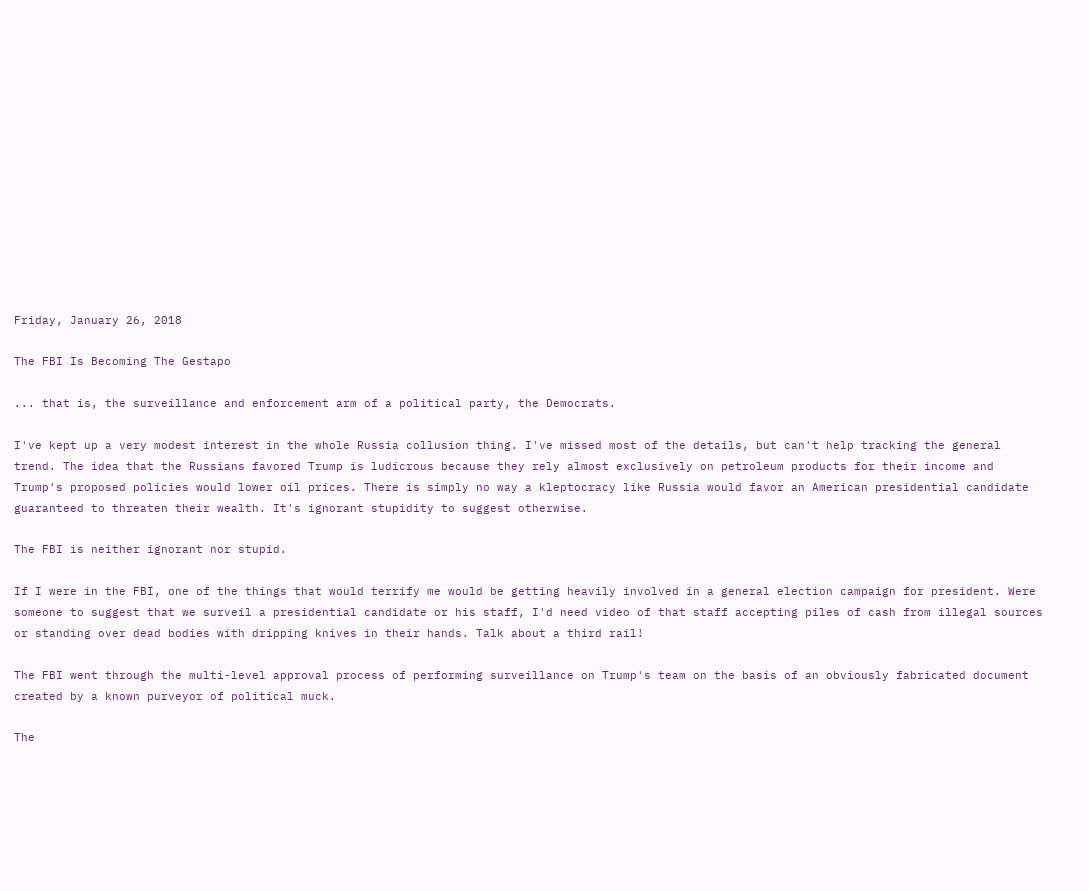Friday, January 26, 2018

The FBI Is Becoming The Gestapo

... that is, the surveillance and enforcement arm of a political party, the Democrats.

I've kept up a very modest interest in the whole Russia collusion thing. I've missed most of the details, but can't help tracking the general trend. The idea that the Russians favored Trump is ludicrous because they rely almost exclusively on petroleum products for their income and Trump's proposed policies would lower oil prices. There is simply no way a kleptocracy like Russia would favor an American presidential candidate guaranteed to threaten their wealth. It's ignorant stupidity to suggest otherwise.

The FBI is neither ignorant nor stupid.

If I were in the FBI, one of the things that would terrify me would be getting heavily involved in a general election campaign for president. Were someone to suggest that we surveil a presidential candidate or his staff, I'd need video of that staff accepting piles of cash from illegal sources or standing over dead bodies with dripping knives in their hands. Talk about a third rail!

The FBI went through the multi-level approval process of performing surveillance on Trump's team on the basis of an obviously fabricated document created by a known purveyor of political muck.

The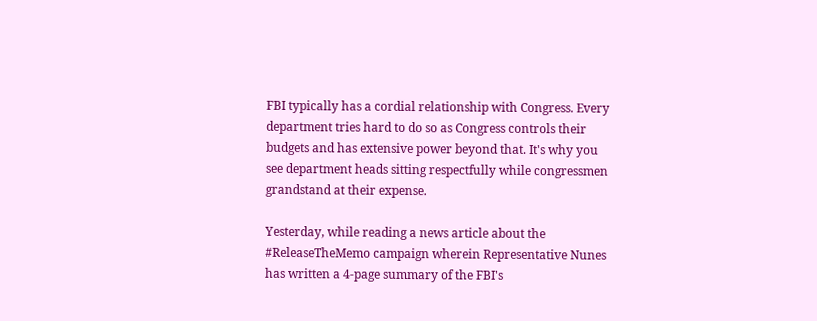FBI typically has a cordial relationship with Congress. Every department tries hard to do so as Congress controls their budgets and has extensive power beyond that. It's why you see department heads sitting respectfully while congressmen grandstand at their expense.

Yesterday, while reading a news article about the #ReleaseTheMemo campaign wherein Representative Nunes has written a 4-page summary of the FBI's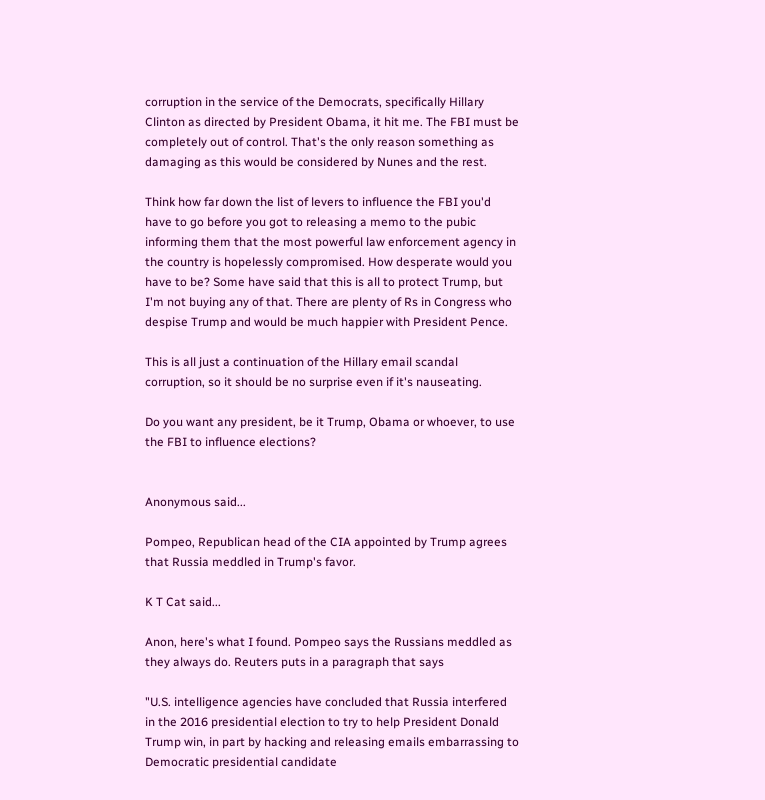corruption in the service of the Democrats, specifically Hillary Clinton as directed by President Obama, it hit me. The FBI must be completely out of control. That's the only reason something as damaging as this would be considered by Nunes and the rest.

Think how far down the list of levers to influence the FBI you'd have to go before you got to releasing a memo to the pubic informing them that the most powerful law enforcement agency in the country is hopelessly compromised. How desperate would you have to be? Some have said that this is all to protect Trump, but I'm not buying any of that. There are plenty of Rs in Congress who despise Trump and would be much happier with President Pence.

This is all just a continuation of the Hillary email scandal corruption, so it should be no surprise even if it's nauseating.

Do you want any president, be it Trump, Obama or whoever, to use the FBI to influence elections?


Anonymous said...

Pompeo, Republican head of the CIA appointed by Trump agrees that Russia meddled in Trump's favor.

K T Cat said...

Anon, here's what I found. Pompeo says the Russians meddled as they always do. Reuters puts in a paragraph that says

"U.S. intelligence agencies have concluded that Russia interfered in the 2016 presidential election to try to help President Donald Trump win, in part by hacking and releasing emails embarrassing to Democratic presidential candidate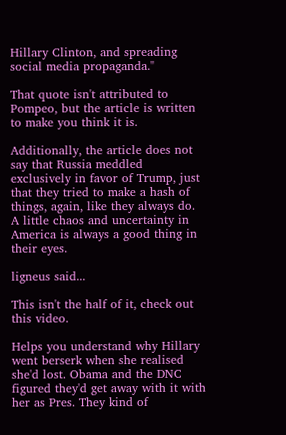Hillary Clinton, and spreading social media propaganda."

That quote isn't attributed to Pompeo, but the article is written to make you think it is.

Additionally, the article does not say that Russia meddled exclusively in favor of Trump, just that they tried to make a hash of things, again, like they always do. A little chaos and uncertainty in America is always a good thing in their eyes.

ligneus said...

This isn't the half of it, check out this video.

Helps you understand why Hillary went berserk when she realised she'd lost. Obama and the DNC figured they'd get away with it with her as Pres. They kind of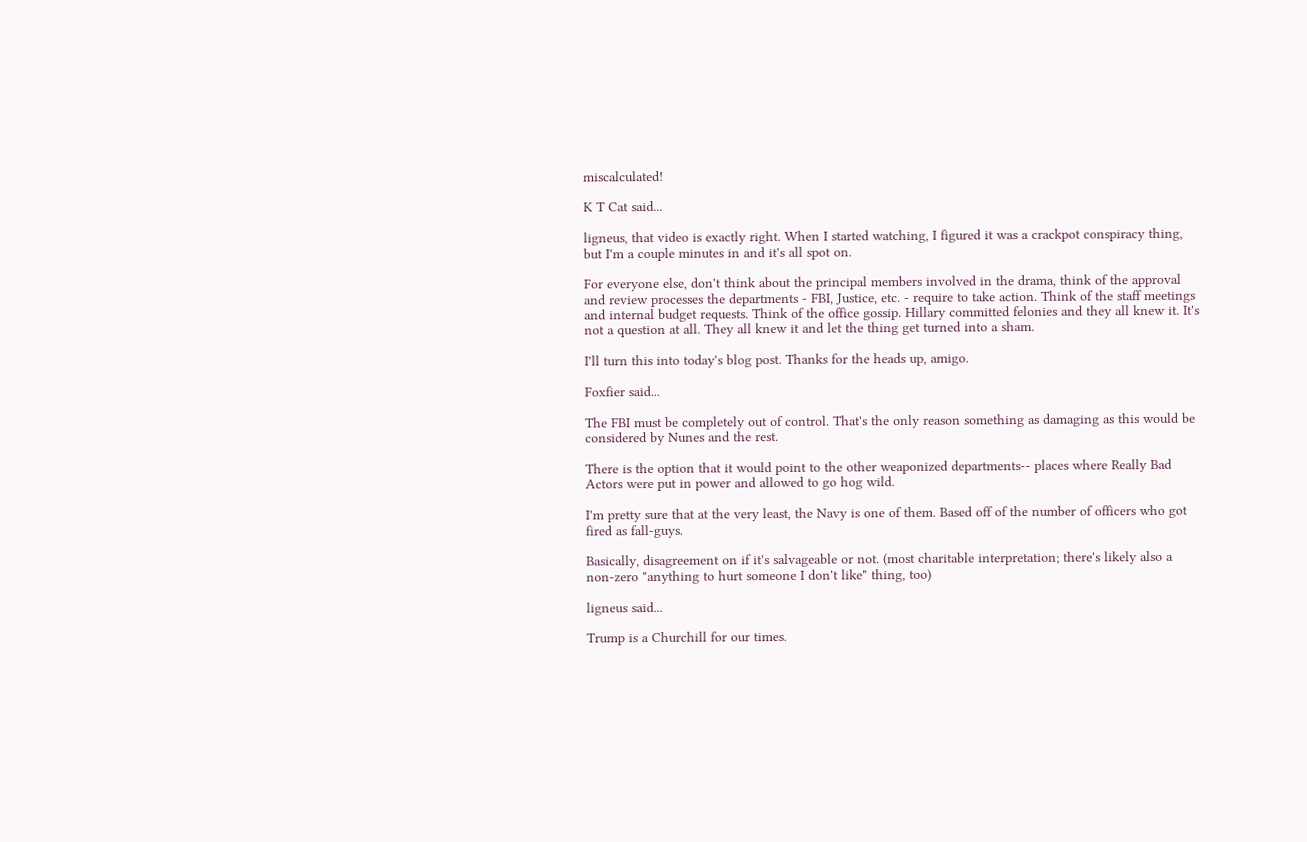miscalculated!

K T Cat said...

ligneus, that video is exactly right. When I started watching, I figured it was a crackpot conspiracy thing, but I'm a couple minutes in and it's all spot on.

For everyone else, don't think about the principal members involved in the drama, think of the approval and review processes the departments - FBI, Justice, etc. - require to take action. Think of the staff meetings and internal budget requests. Think of the office gossip. Hillary committed felonies and they all knew it. It's not a question at all. They all knew it and let the thing get turned into a sham.

I'll turn this into today's blog post. Thanks for the heads up, amigo.

Foxfier said...

The FBI must be completely out of control. That's the only reason something as damaging as this would be considered by Nunes and the rest.

There is the option that it would point to the other weaponized departments-- places where Really Bad Actors were put in power and allowed to go hog wild.

I'm pretty sure that at the very least, the Navy is one of them. Based off of the number of officers who got fired as fall-guys.

Basically, disagreement on if it's salvageable or not. (most charitable interpretation; there's likely also a non-zero "anything to hurt someone I don't like" thing, too)

ligneus said...

Trump is a Churchill for our times.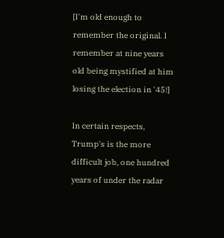[I'm old enough to remember the original. I remember at nine years old being mystified at him losing the election in '45!]

In certain respects, Trump's is the more difficult job, one hundred years of under the radar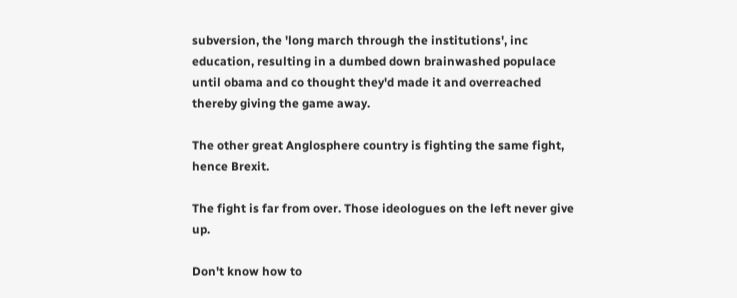subversion, the 'long march through the institutions', inc education, resulting in a dumbed down brainwashed populace until obama and co thought they'd made it and overreached thereby giving the game away.

The other great Anglosphere country is fighting the same fight, hence Brexit.

The fight is far from over. Those ideologues on the left never give up.

Don't know how to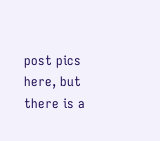post pics here, but there is a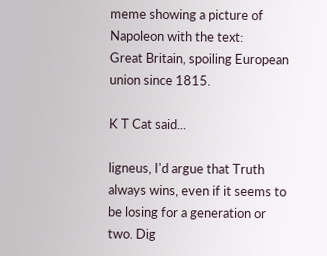meme showing a picture of Napoleon with the text:
Great Britain, spoiling European union since 1815.

K T Cat said...

ligneus, I'd argue that Truth always wins, even if it seems to be losing for a generation or two. Dig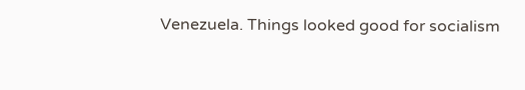Venezuela. Things looked good for socialism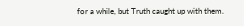for a while, but Truth caught up with them.